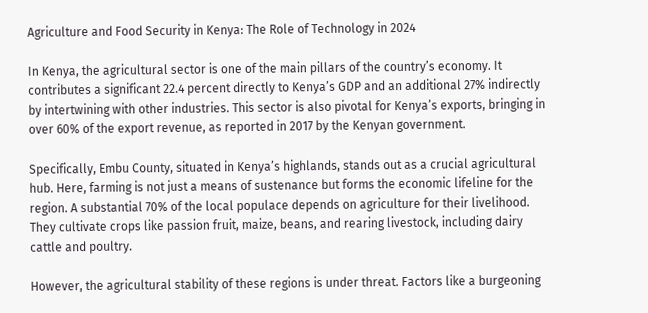Agriculture and Food Security in Kenya: The Role of Technology in 2024

In Kenya, the agricultural sector is one of the main pillars of the country’s economy. It contributes a significant 22.4 percent directly to Kenya’s GDP and an additional 27% indirectly by intertwining with other industries. This sector is also pivotal for Kenya’s exports, bringing in over 60% of the export revenue, as reported in 2017 by the Kenyan government.

Specifically, Embu County, situated in Kenya’s highlands, stands out as a crucial agricultural hub. Here, farming is not just a means of sustenance but forms the economic lifeline for the region. A substantial 70% of the local populace depends on agriculture for their livelihood. They cultivate crops like passion fruit, maize, beans, and rearing livestock, including dairy cattle and poultry.

However, the agricultural stability of these regions is under threat. Factors like a burgeoning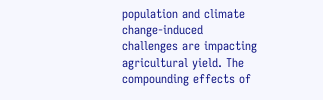population and climate change-induced challenges are impacting agricultural yield. The compounding effects of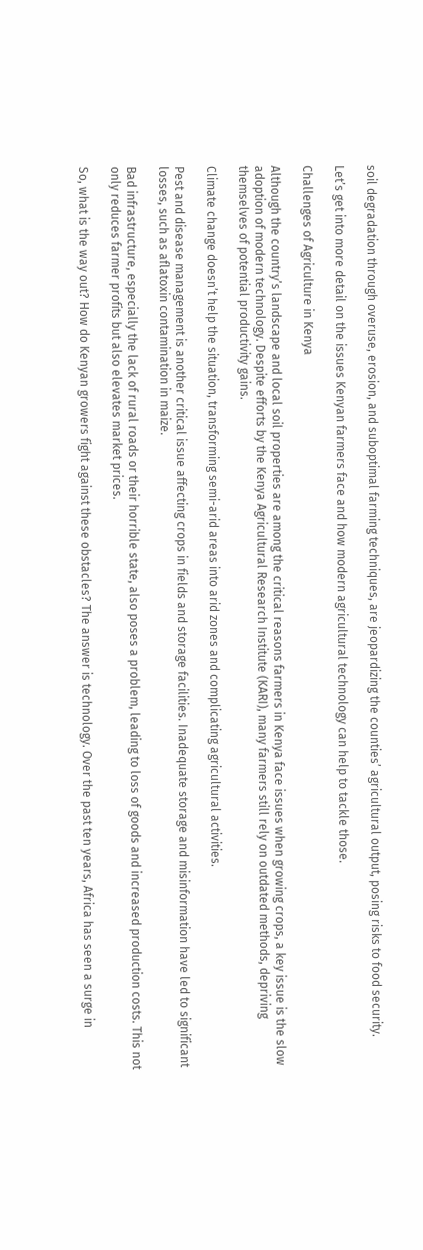soil degradation through overuse, erosion, and suboptimal farming techniques, are jeopardizing the counties’ agricultural output, posing risks to food security.

Let’s get into more detail on the issues Kenyan farmers face and how modern agricultural technology can help to tackle those.

Challenges of Agriculture in Kenya

Although the country’s landscape and local soil properties are among the critical reasons farmers in Kenya face issues when growing crops, a key issue is the slow adoption of modern technology. Despite efforts by the Kenya Agricultural Research Institute (KARI), many farmers still rely on outdated methods, depriving themselves of potential productivity gains.

Climate change doesn’t help the situation, transforming semi-arid areas into arid zones and complicating agricultural activities.

Pest and disease management is another critical issue affecting crops in fields and storage facilities. Inadequate storage and misinformation have led to significant losses, such as aflatoxin contamination in maize.

Bad infrastructure, especially the lack of rural roads or their horrible state, also poses a problem, leading to loss of goods and increased production costs. This not only reduces farmer profits but also elevates market prices.

So, what is the way out? How do Kenyan growers fight against these obstacles? The answer is technology. Over the past ten years, Africa has seen a surge in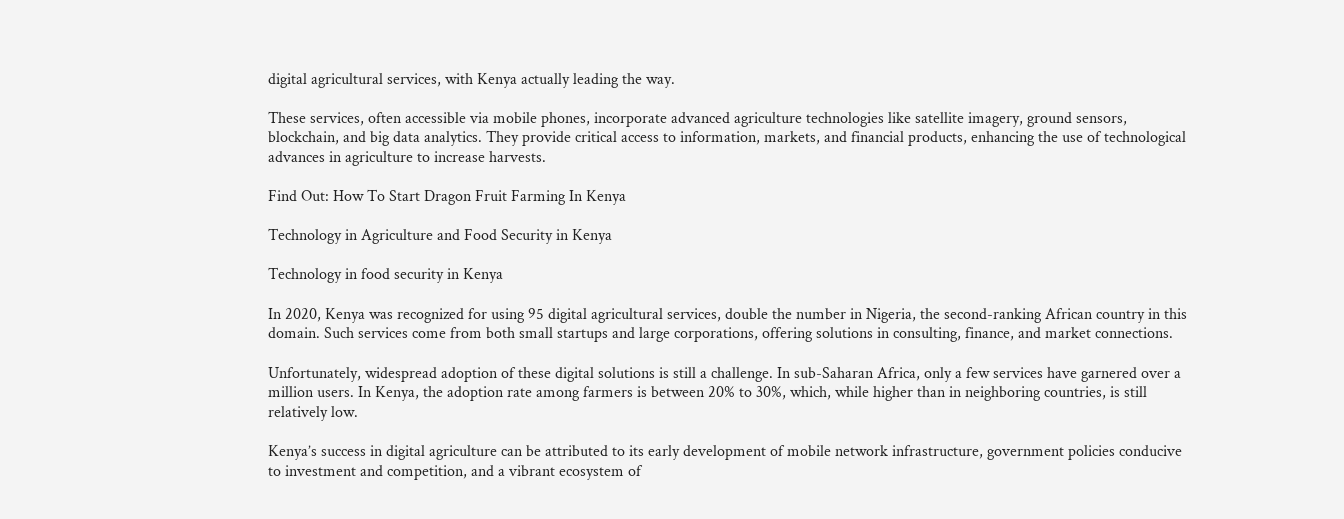digital agricultural services, with Kenya actually leading the way.

These services, often accessible via mobile phones, incorporate advanced agriculture technologies like satellite imagery, ground sensors, blockchain, and big data analytics. They provide critical access to information, markets, and financial products, enhancing the use of technological advances in agriculture to increase harvests.

Find Out: How To Start Dragon Fruit Farming In Kenya

Technology in Agriculture and Food Security in Kenya

Technology in food security in Kenya

In 2020, Kenya was recognized for using 95 digital agricultural services, double the number in Nigeria, the second-ranking African country in this domain. Such services come from both small startups and large corporations, offering solutions in consulting, finance, and market connections.

Unfortunately, widespread adoption of these digital solutions is still a challenge. In sub-Saharan Africa, only a few services have garnered over a million users. In Kenya, the adoption rate among farmers is between 20% to 30%, which, while higher than in neighboring countries, is still relatively low.

Kenya’s success in digital agriculture can be attributed to its early development of mobile network infrastructure, government policies conducive to investment and competition, and a vibrant ecosystem of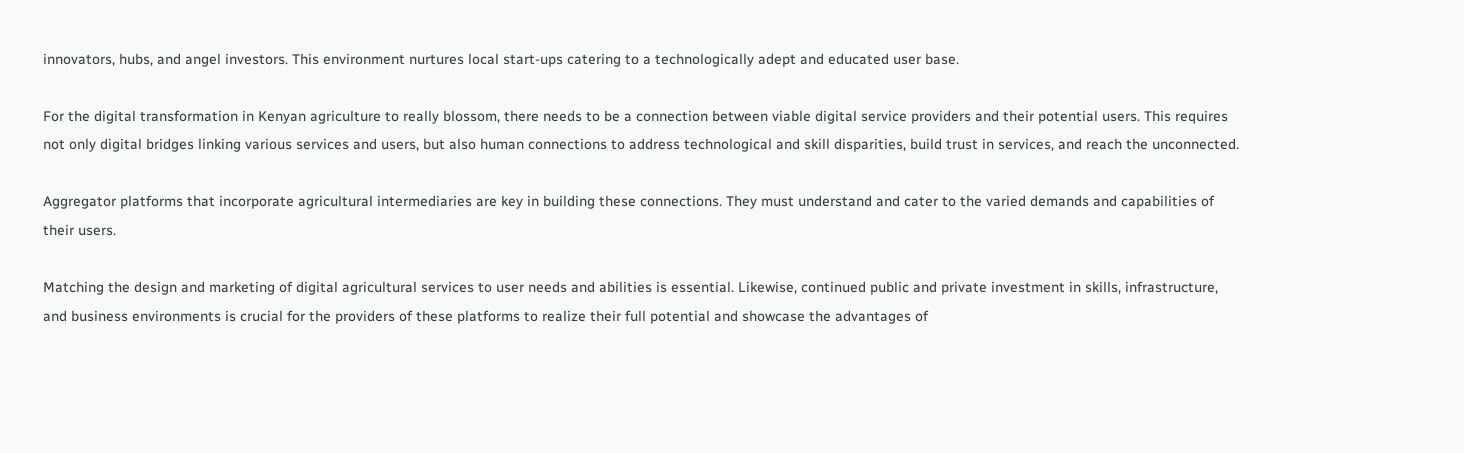innovators, hubs, and angel investors. This environment nurtures local start-ups catering to a technologically adept and educated user base.

For the digital transformation in Kenyan agriculture to really blossom, there needs to be a connection between viable digital service providers and their potential users. This requires not only digital bridges linking various services and users, but also human connections to address technological and skill disparities, build trust in services, and reach the unconnected.

Aggregator platforms that incorporate agricultural intermediaries are key in building these connections. They must understand and cater to the varied demands and capabilities of their users.

Matching the design and marketing of digital agricultural services to user needs and abilities is essential. Likewise, continued public and private investment in skills, infrastructure, and business environments is crucial for the providers of these platforms to realize their full potential and showcase the advantages of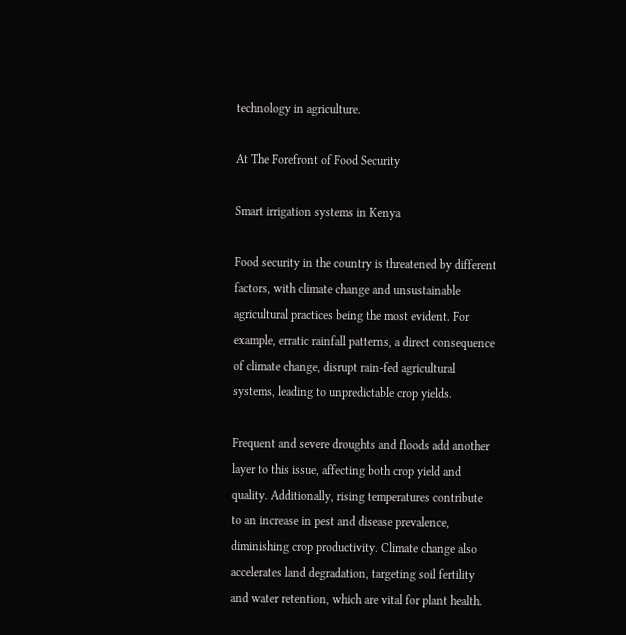technology in agriculture.

At The Forefront of Food Security

Smart irrigation systems in Kenya

Food security in the country is threatened by different factors, with climate change and unsustainable agricultural practices being the most evident. For example, erratic rainfall patterns, a direct consequence of climate change, disrupt rain-fed agricultural systems, leading to unpredictable crop yields.

Frequent and severe droughts and floods add another layer to this issue, affecting both crop yield and quality. Additionally, rising temperatures contribute to an increase in pest and disease prevalence, diminishing crop productivity. Climate change also accelerates land degradation, targeting soil fertility and water retention, which are vital for plant health.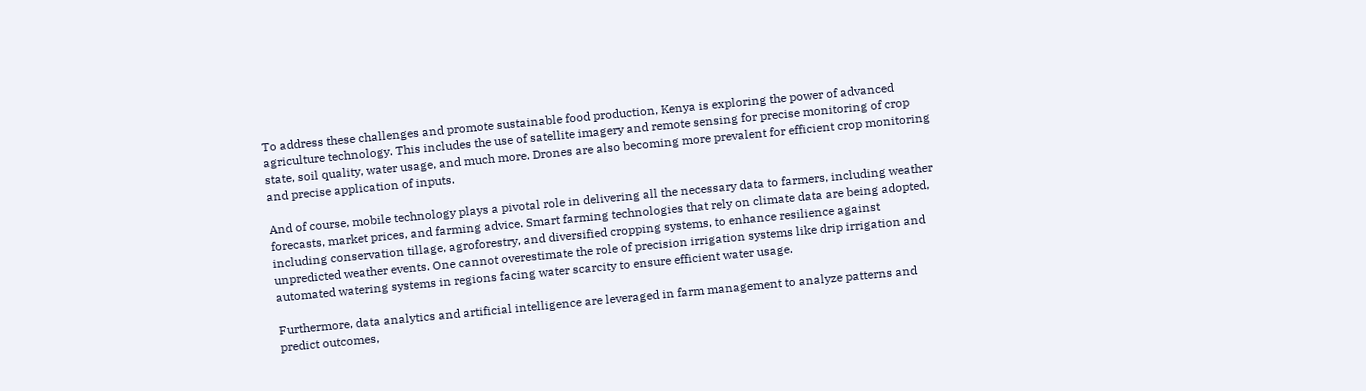To address these challenges and promote sustainable food production, Kenya is exploring the power of advanced agriculture technology. This includes the use of satellite imagery and remote sensing for precise monitoring of crop state, soil quality, water usage, and much more. Drones are also becoming more prevalent for efficient crop monitoring and precise application of inputs.

And of course, mobile technology plays a pivotal role in delivering all the necessary data to farmers, including weather forecasts, market prices, and farming advice. Smart farming technologies that rely on climate data are being adopted, including conservation tillage, agroforestry, and diversified cropping systems, to enhance resilience against unpredicted weather events. One cannot overestimate the role of precision irrigation systems like drip irrigation and automated watering systems in regions facing water scarcity to ensure efficient water usage.

Furthermore, data analytics and artificial intelligence are leveraged in farm management to analyze patterns and predict outcomes,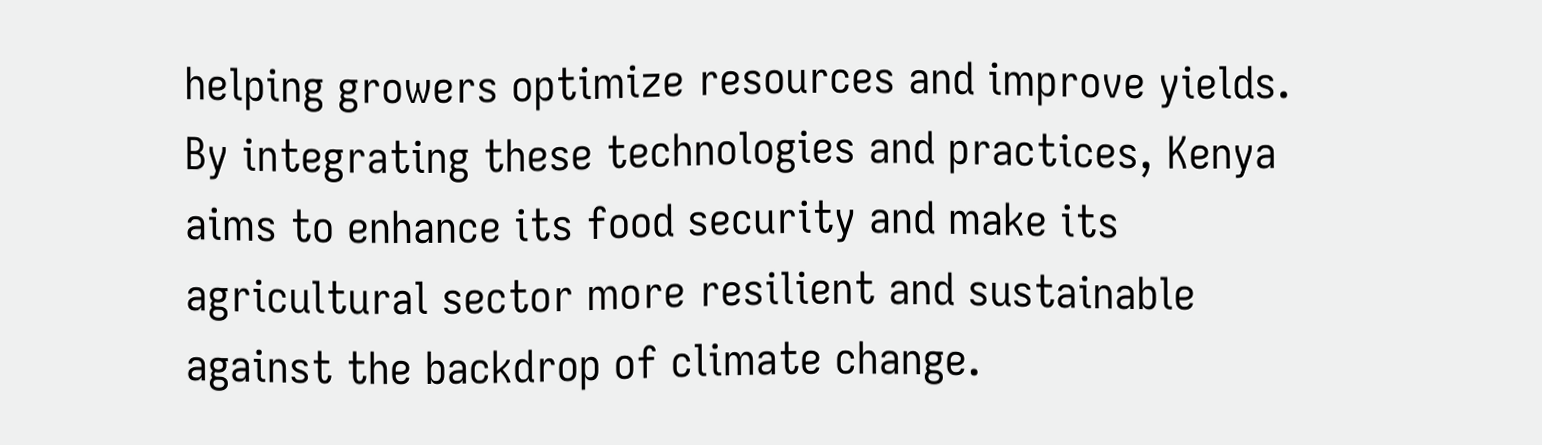helping growers optimize resources and improve yields. By integrating these technologies and practices, Kenya aims to enhance its food security and make its agricultural sector more resilient and sustainable against the backdrop of climate change.